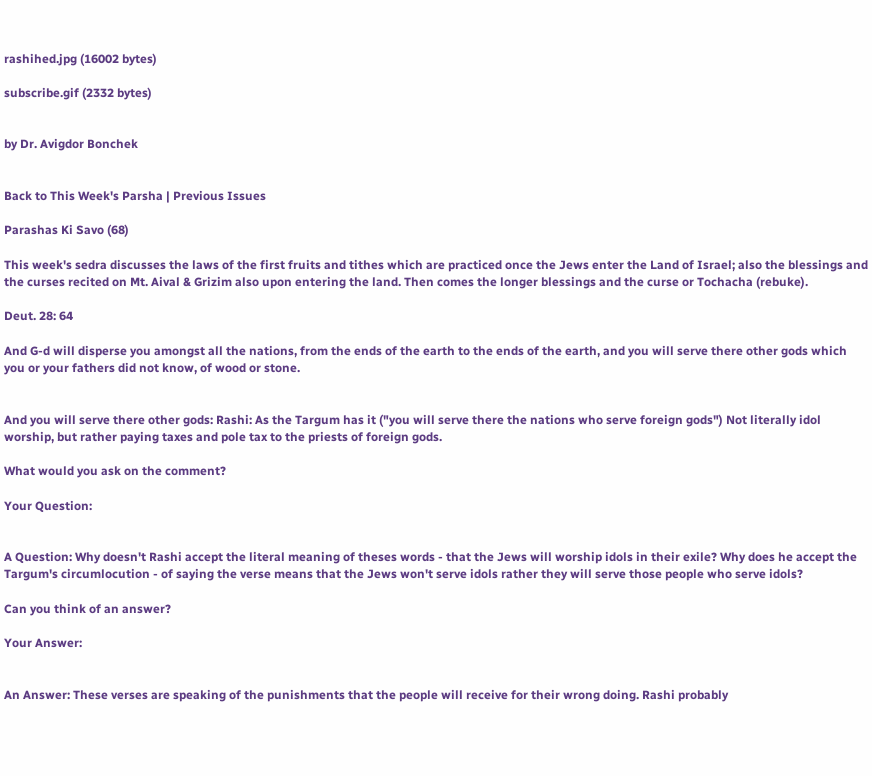rashihed.jpg (16002 bytes)

subscribe.gif (2332 bytes)


by Dr. Avigdor Bonchek


Back to This Week's Parsha | Previous Issues

Parashas Ki Savo (68)

This week's sedra discusses the laws of the first fruits and tithes which are practiced once the Jews enter the Land of Israel; also the blessings and the curses recited on Mt. Aival & Grizim also upon entering the land. Then comes the longer blessings and the curse or Tochacha (rebuke).

Deut. 28: 64

And G-d will disperse you amongst all the nations, from the ends of the earth to the ends of the earth, and you will serve there other gods which you or your fathers did not know, of wood or stone.


And you will serve there other gods: Rashi: As the Targum has it ("you will serve there the nations who serve foreign gods") Not literally idol worship, but rather paying taxes and pole tax to the priests of foreign gods.

What would you ask on the comment?

Your Question:


A Question: Why doesn't Rashi accept the literal meaning of theses words - that the Jews will worship idols in their exile? Why does he accept the Targum's circumlocution - of saying the verse means that the Jews won't serve idols rather they will serve those people who serve idols?

Can you think of an answer?

Your Answer:


An Answer: These verses are speaking of the punishments that the people will receive for their wrong doing. Rashi probably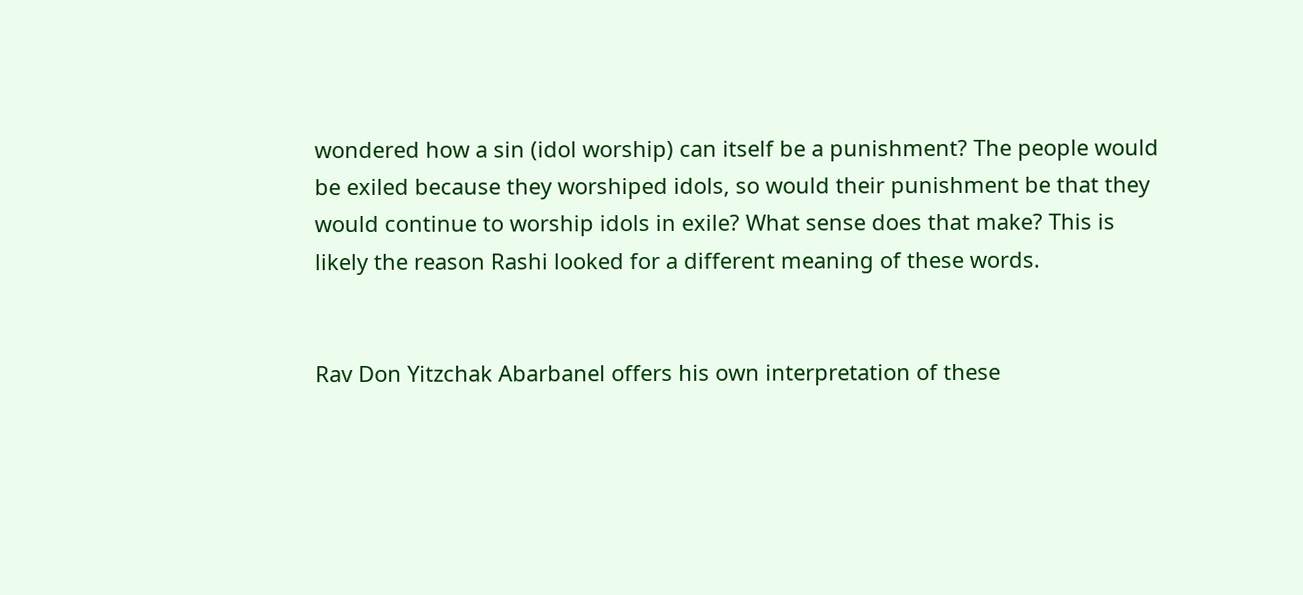wondered how a sin (idol worship) can itself be a punishment? The people would be exiled because they worshiped idols, so would their punishment be that they would continue to worship idols in exile? What sense does that make? This is likely the reason Rashi looked for a different meaning of these words.


Rav Don Yitzchak Abarbanel offers his own interpretation of these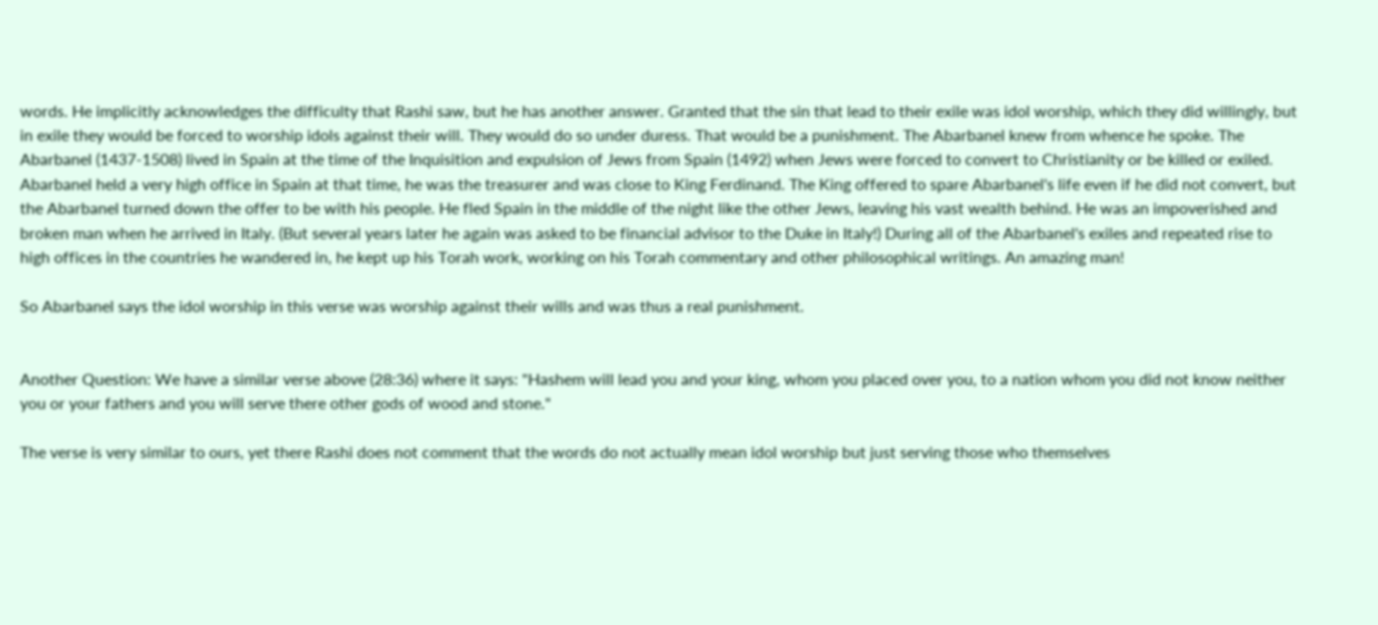words. He implicitly acknowledges the difficulty that Rashi saw, but he has another answer. Granted that the sin that lead to their exile was idol worship, which they did willingly, but in exile they would be forced to worship idols against their will. They would do so under duress. That would be a punishment. The Abarbanel knew from whence he spoke. The Abarbanel (1437-1508) lived in Spain at the time of the Inquisition and expulsion of Jews from Spain (1492) when Jews were forced to convert to Christianity or be killed or exiled. Abarbanel held a very high office in Spain at that time, he was the treasurer and was close to King Ferdinand. The King offered to spare Abarbanel's life even if he did not convert, but the Abarbanel turned down the offer to be with his people. He fled Spain in the middle of the night like the other Jews, leaving his vast wealth behind. He was an impoverished and broken man when he arrived in Italy. (But several years later he again was asked to be financial advisor to the Duke in Italy!) During all of the Abarbanel's exiles and repeated rise to high offices in the countries he wandered in, he kept up his Torah work, working on his Torah commentary and other philosophical writings. An amazing man!

So Abarbanel says the idol worship in this verse was worship against their wills and was thus a real punishment.


Another Question: We have a similar verse above (28:36) where it says: "Hashem will lead you and your king, whom you placed over you, to a nation whom you did not know neither you or your fathers and you will serve there other gods of wood and stone."

The verse is very similar to ours, yet there Rashi does not comment that the words do not actually mean idol worship but just serving those who themselves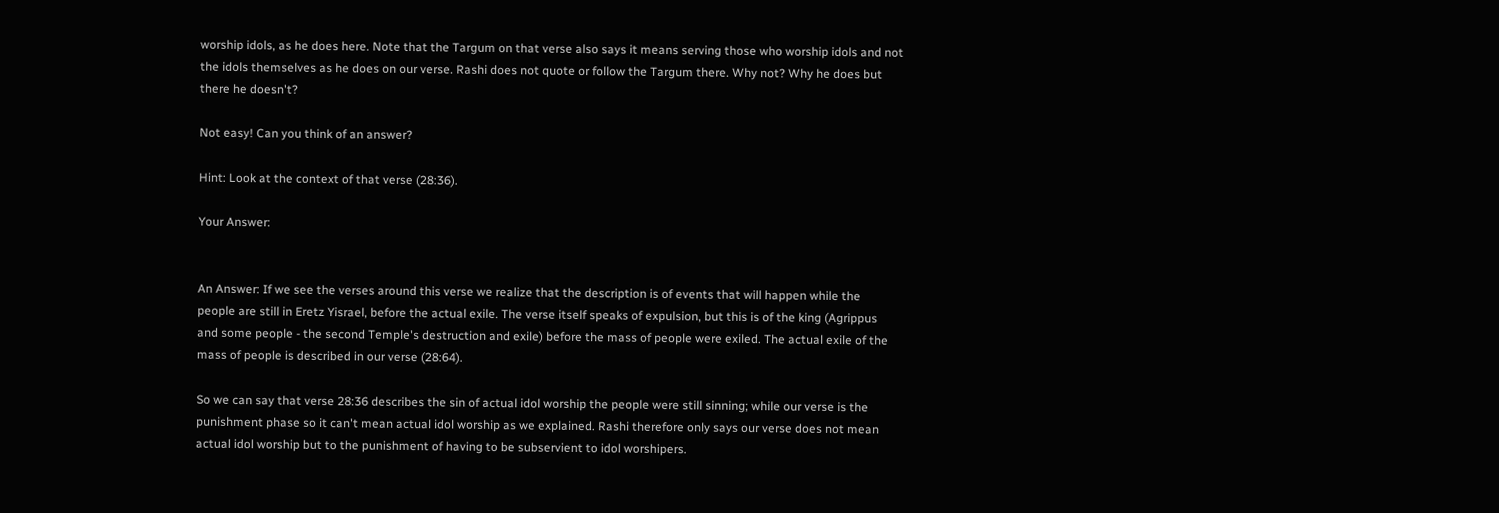worship idols, as he does here. Note that the Targum on that verse also says it means serving those who worship idols and not the idols themselves as he does on our verse. Rashi does not quote or follow the Targum there. Why not? Why he does but there he doesn't?

Not easy! Can you think of an answer?

Hint: Look at the context of that verse (28:36).

Your Answer:


An Answer: If we see the verses around this verse we realize that the description is of events that will happen while the people are still in Eretz Yisrael, before the actual exile. The verse itself speaks of expulsion, but this is of the king (Agrippus and some people - the second Temple's destruction and exile) before the mass of people were exiled. The actual exile of the mass of people is described in our verse (28:64).

So we can say that verse 28:36 describes the sin of actual idol worship the people were still sinning; while our verse is the punishment phase so it can't mean actual idol worship as we explained. Rashi therefore only says our verse does not mean actual idol worship but to the punishment of having to be subservient to idol worshipers.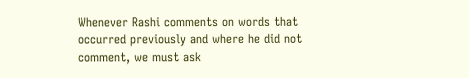Whenever Rashi comments on words that occurred previously and where he did not comment, we must ask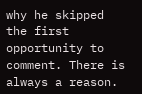why he skipped the first opportunity to comment. There is always a reason.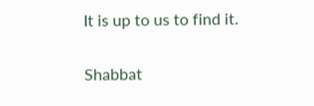It is up to us to find it.

Shabbat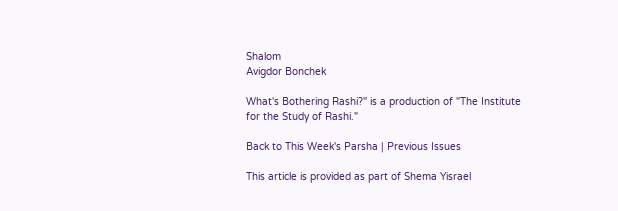Shalom
Avigdor Bonchek

What's Bothering Rashi?" is a production of "The Institute for the Study of Rashi."

Back to This Week's Parsha | Previous Issues

This article is provided as part of Shema Yisrael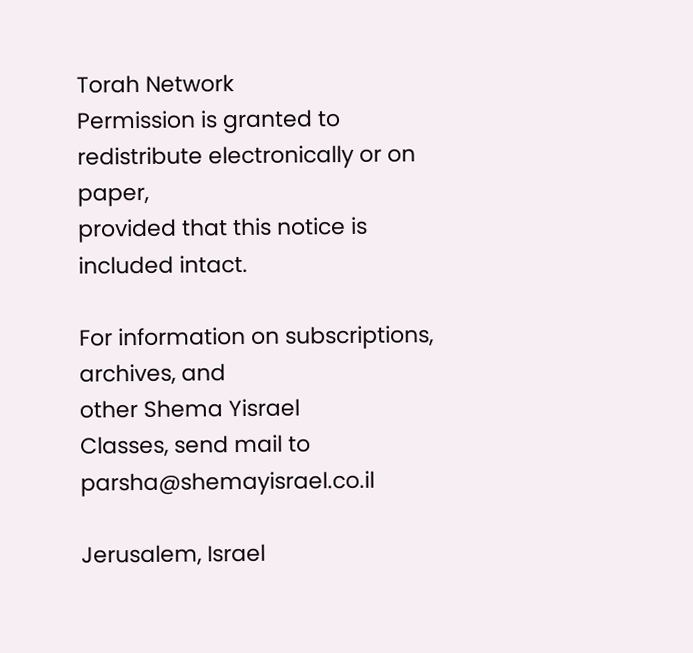Torah Network
Permission is granted to redistribute electronically or on paper,
provided that this notice is included intact.

For information on subscriptions, archives, and
other Shema Yisrael
Classes, send mail to parsha@shemayisrael.co.il

Jerusalem, Israel